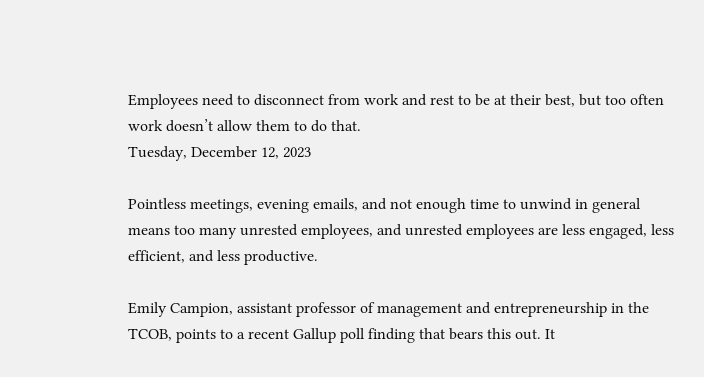Employees need to disconnect from work and rest to be at their best, but too often work doesn’t allow them to do that.
Tuesday, December 12, 2023

Pointless meetings, evening emails, and not enough time to unwind in general means too many unrested employees, and unrested employees are less engaged, less efficient, and less productive.

Emily Campion, assistant professor of management and entrepreneurship in the TCOB, points to a recent Gallup poll finding that bears this out. It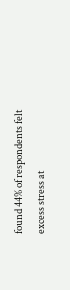found 44% of respondents felt excess stress at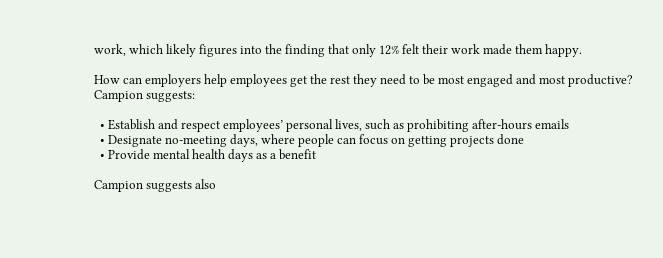work, which likely figures into the finding that only 12% felt their work made them happy.

How can employers help employees get the rest they need to be most engaged and most productive? Campion suggests:

  • Establish and respect employees’ personal lives, such as prohibiting after-hours emails
  • Designate no-meeting days, where people can focus on getting projects done
  • Provide mental health days as a benefit

Campion suggests also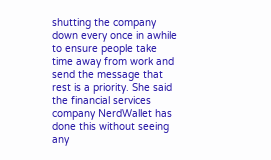shutting the company down every once in awhile to ensure people take time away from work and send the message that rest is a priority. She said the financial services company NerdWallet has done this without seeing any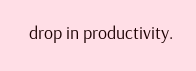drop in productivity.